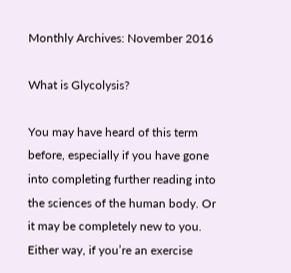Monthly Archives: November 2016

What is Glycolysis?

You may have heard of this term before, especially if you have gone into completing further reading into the sciences of the human body. Or it may be completely new to you. Either way, if you’re an exercise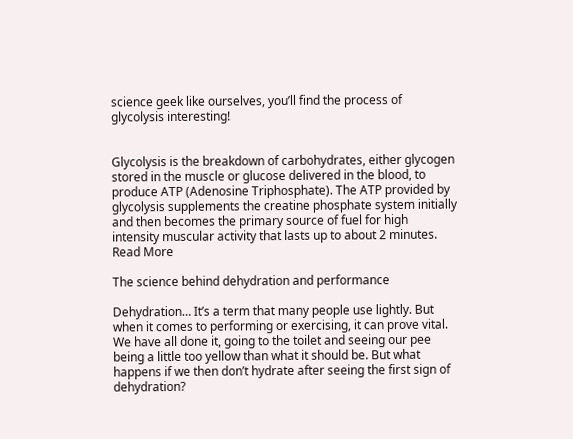science geek like ourselves, you’ll find the process of glycolysis interesting!


Glycolysis is the breakdown of carbohydrates, either glycogen stored in the muscle or glucose delivered in the blood, to produce ATP (Adenosine Triphosphate). The ATP provided by glycolysis supplements the creatine phosphate system initially and then becomes the primary source of fuel for high intensity muscular activity that lasts up to about 2 minutes. Read More

The science behind dehydration and performance

Dehydration… It’s a term that many people use lightly. But when it comes to performing or exercising, it can prove vital. We have all done it, going to the toilet and seeing our pee being a little too yellow than what it should be. But what happens if we then don’t hydrate after seeing the first sign of dehydration?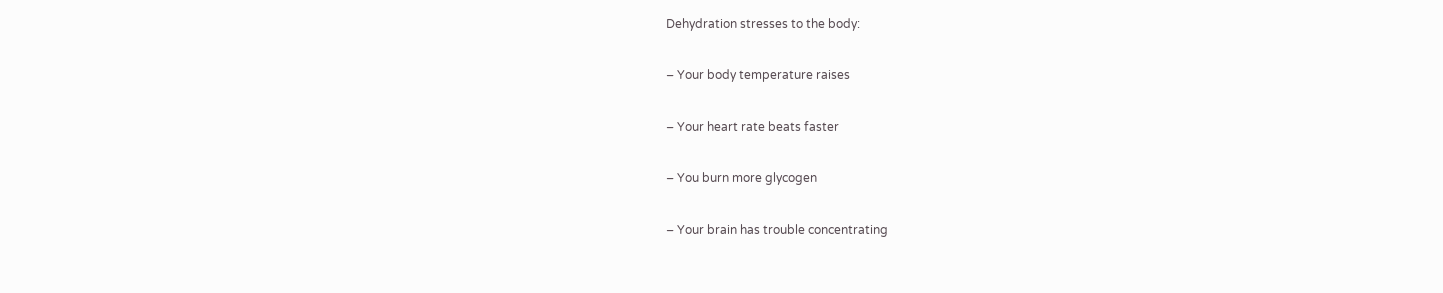Dehydration stresses to the body:

– Your body temperature raises

– Your heart rate beats faster

– You burn more glycogen

– Your brain has trouble concentrating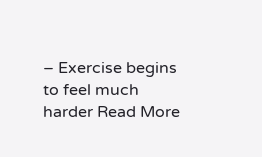– Exercise begins to feel much harder Read More